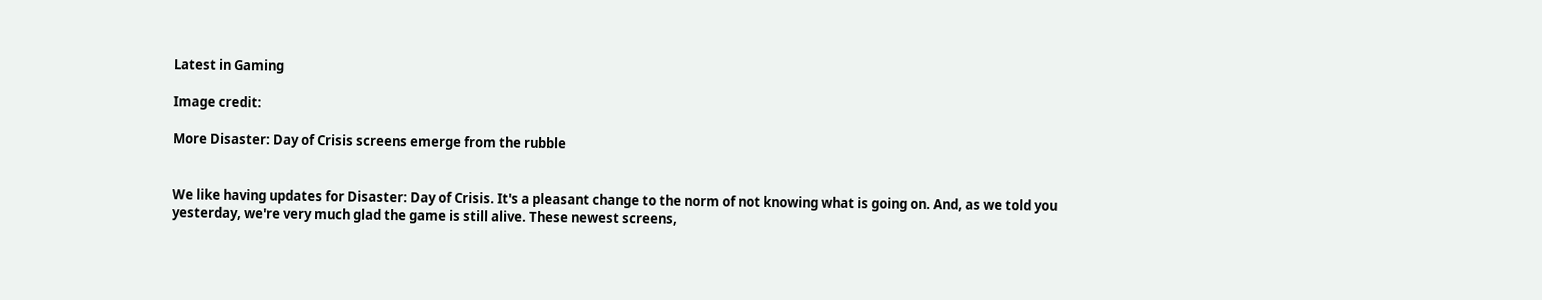Latest in Gaming

Image credit:

More Disaster: Day of Crisis screens emerge from the rubble


We like having updates for Disaster: Day of Crisis. It's a pleasant change to the norm of not knowing what is going on. And, as we told you yesterday, we're very much glad the game is still alive. These newest screens,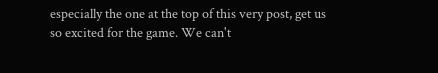especially the one at the top of this very post, get us so excited for the game. We can't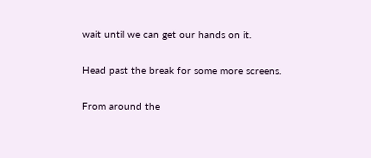wait until we can get our hands on it.

Head past the break for some more screens.

From around the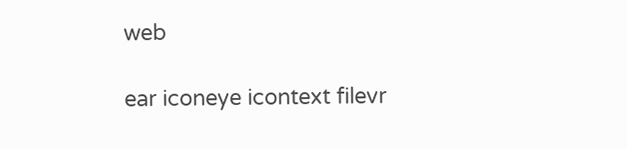web

ear iconeye icontext filevr